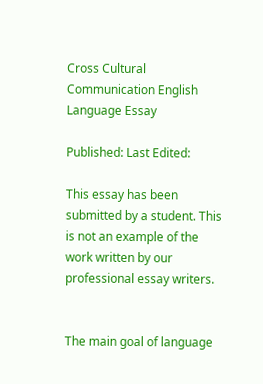Cross Cultural Communication English Language Essay

Published: Last Edited:

This essay has been submitted by a student. This is not an example of the work written by our professional essay writers.


The main goal of language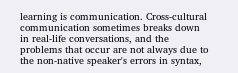learning is communication. Cross-cultural communication sometimes breaks down in real-life conversations, and the problems that occur are not always due to the non-native speaker's errors in syntax,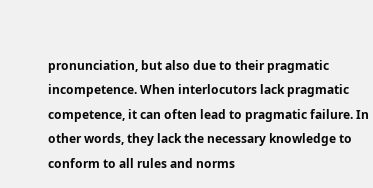pronunciation, but also due to their pragmatic incompetence. When interlocutors lack pragmatic competence, it can often lead to pragmatic failure. In other words, they lack the necessary knowledge to conform to all rules and norms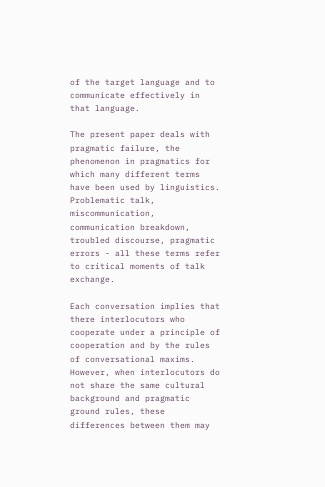of the target language and to communicate effectively in that language.

The present paper deals with pragmatic failure, the phenomenon in pragmatics for which many different terms have been used by linguistics. Problematic talk, miscommunication, communication breakdown, troubled discourse, pragmatic errors - all these terms refer to critical moments of talk exchange.

Each conversation implies that there interlocutors who cooperate under a principle of cooperation and by the rules of conversational maxims. However, when interlocutors do not share the same cultural background and pragmatic ground rules, these differences between them may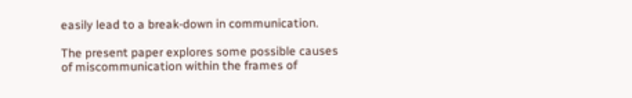easily lead to a break-down in communication.

The present paper explores some possible causes of miscommunication within the frames of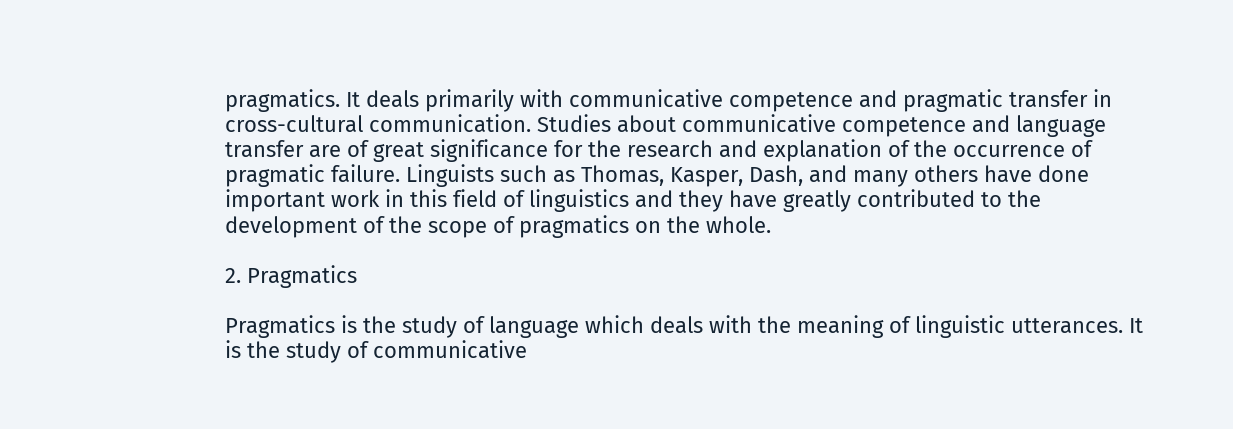pragmatics. It deals primarily with communicative competence and pragmatic transfer in cross-cultural communication. Studies about communicative competence and language transfer are of great significance for the research and explanation of the occurrence of pragmatic failure. Linguists such as Thomas, Kasper, Dash, and many others have done important work in this field of linguistics and they have greatly contributed to the development of the scope of pragmatics on the whole.

2. Pragmatics

Pragmatics is the study of language which deals with the meaning of linguistic utterances. It is the study of communicative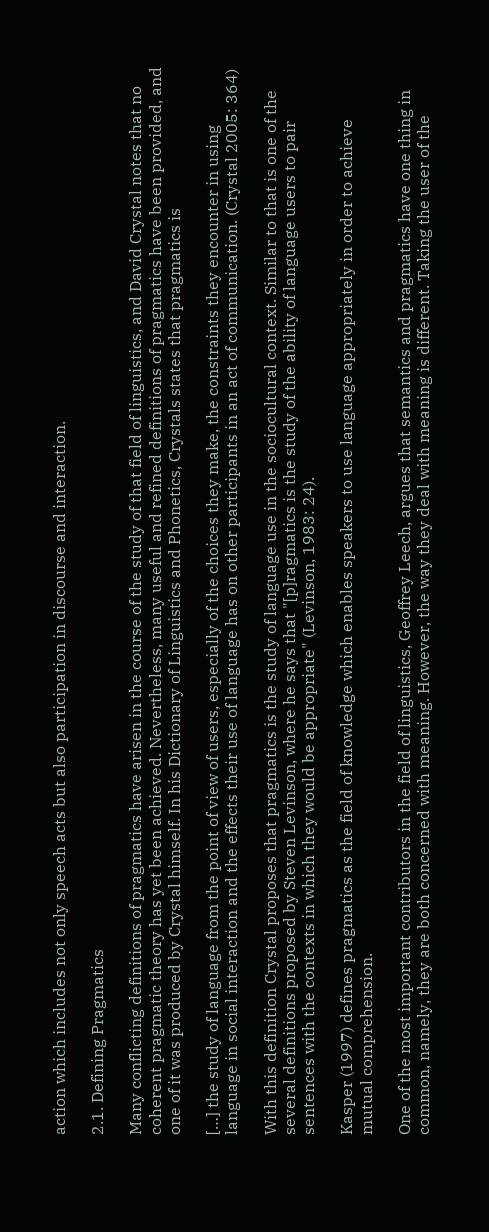action which includes not only speech acts but also participation in discourse and interaction.

2.1. Defining Pragmatics

Many conflicting definitions of pragmatics have arisen in the course of the study of that field of linguistics, and David Crystal notes that no coherent pragmatic theory has yet been achieved. Nevertheless, many useful and refined definitions of pragmatics have been provided, and one of it was produced by Crystal himself. In his Dictionary of Linguistics and Phonetics, Crystals states that pragmatics is

[…] the study of language from the point of view of users, especially of the choices they make, the constraints they encounter in using language in social interaction and the effects their use of language has on other participants in an act of communication. (Crystal 2005: 364)

With this definition Crystal proposes that pragmatics is the study of language use in the sociocultural context. Similar to that is one of the several definitions proposed by Steven Levinson, where he says that "[p]ragmatics is the study of the ability of language users to pair sentences with the contexts in which they would be appropriate" (Levinson, 1983: 24).

Kasper (1997) defines pragmatics as the field of knowledge which enables speakers to use language appropriately in order to achieve mutual comprehension.

One of the most important contributors in the field of linguistics, Geoffrey Leech, argues that semantics and pragmatics have one thing in common, namely, they are both concerned with meaning. However, the way they deal with meaning is different. Taking the user of the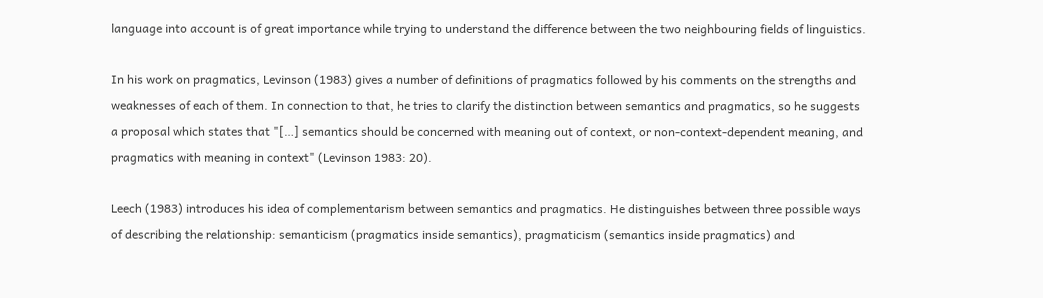language into account is of great importance while trying to understand the difference between the two neighbouring fields of linguistics.

In his work on pragmatics, Levinson (1983) gives a number of definitions of pragmatics followed by his comments on the strengths and weaknesses of each of them. In connection to that, he tries to clarify the distinction between semantics and pragmatics, so he suggests a proposal which states that "[…] semantics should be concerned with meaning out of context, or non-context-dependent meaning, and pragmatics with meaning in context" (Levinson 1983: 20).

Leech (1983) introduces his idea of complementarism between semantics and pragmatics. He distinguishes between three possible ways of describing the relationship: semanticism (pragmatics inside semantics), pragmaticism (semantics inside pragmatics) and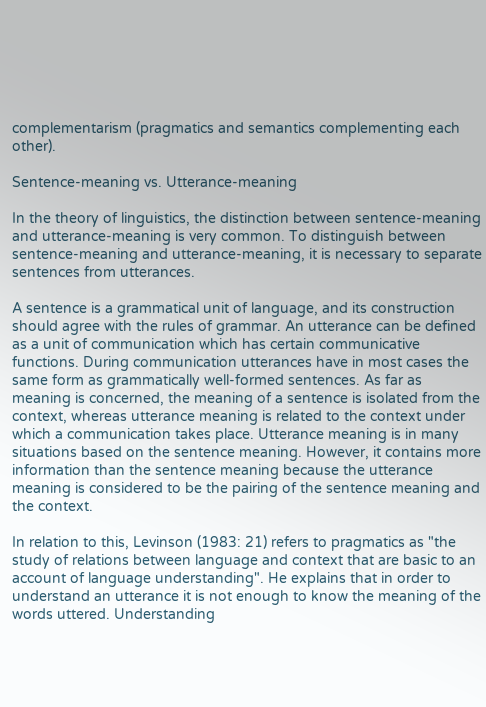complementarism (pragmatics and semantics complementing each other).

Sentence-meaning vs. Utterance-meaning

In the theory of linguistics, the distinction between sentence-meaning and utterance-meaning is very common. To distinguish between sentence-meaning and utterance-meaning, it is necessary to separate sentences from utterances.

A sentence is a grammatical unit of language, and its construction should agree with the rules of grammar. An utterance can be defined as a unit of communication which has certain communicative functions. During communication utterances have in most cases the same form as grammatically well-formed sentences. As far as meaning is concerned, the meaning of a sentence is isolated from the context, whereas utterance meaning is related to the context under which a communication takes place. Utterance meaning is in many situations based on the sentence meaning. However, it contains more information than the sentence meaning because the utterance meaning is considered to be the pairing of the sentence meaning and the context.

In relation to this, Levinson (1983: 21) refers to pragmatics as "the study of relations between language and context that are basic to an account of language understanding". He explains that in order to understand an utterance it is not enough to know the meaning of the words uttered. Understanding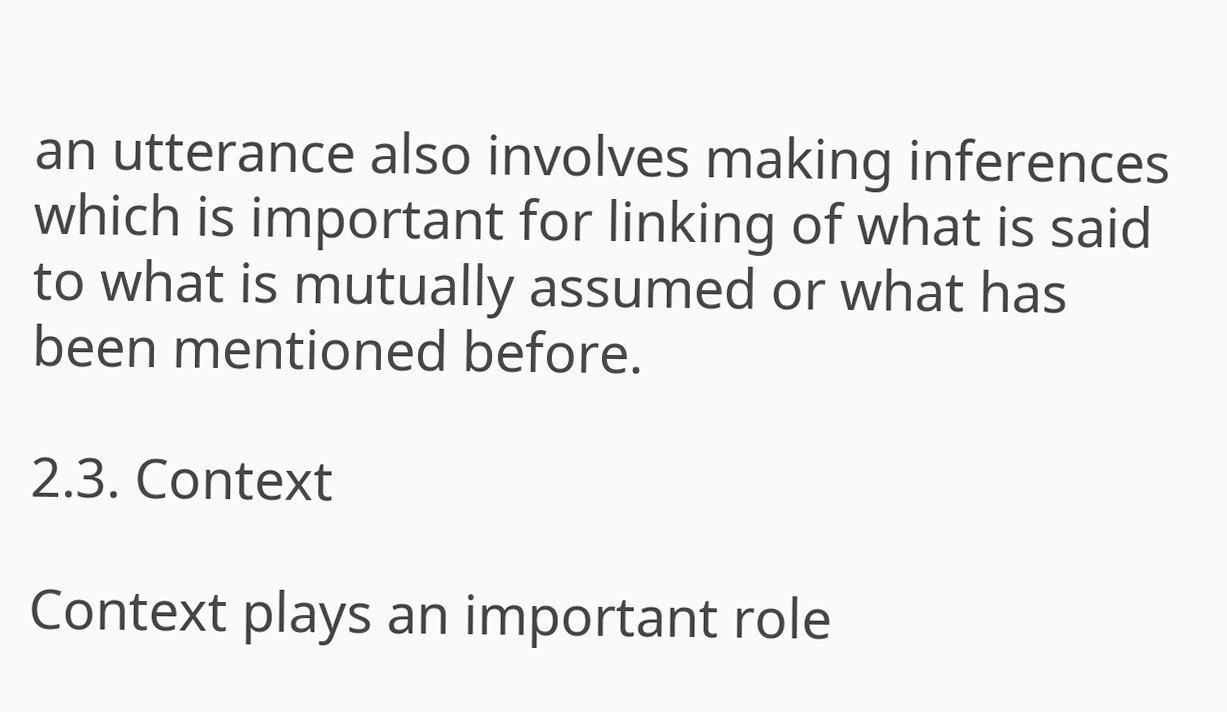an utterance also involves making inferences which is important for linking of what is said to what is mutually assumed or what has been mentioned before.

2.3. Context

Context plays an important role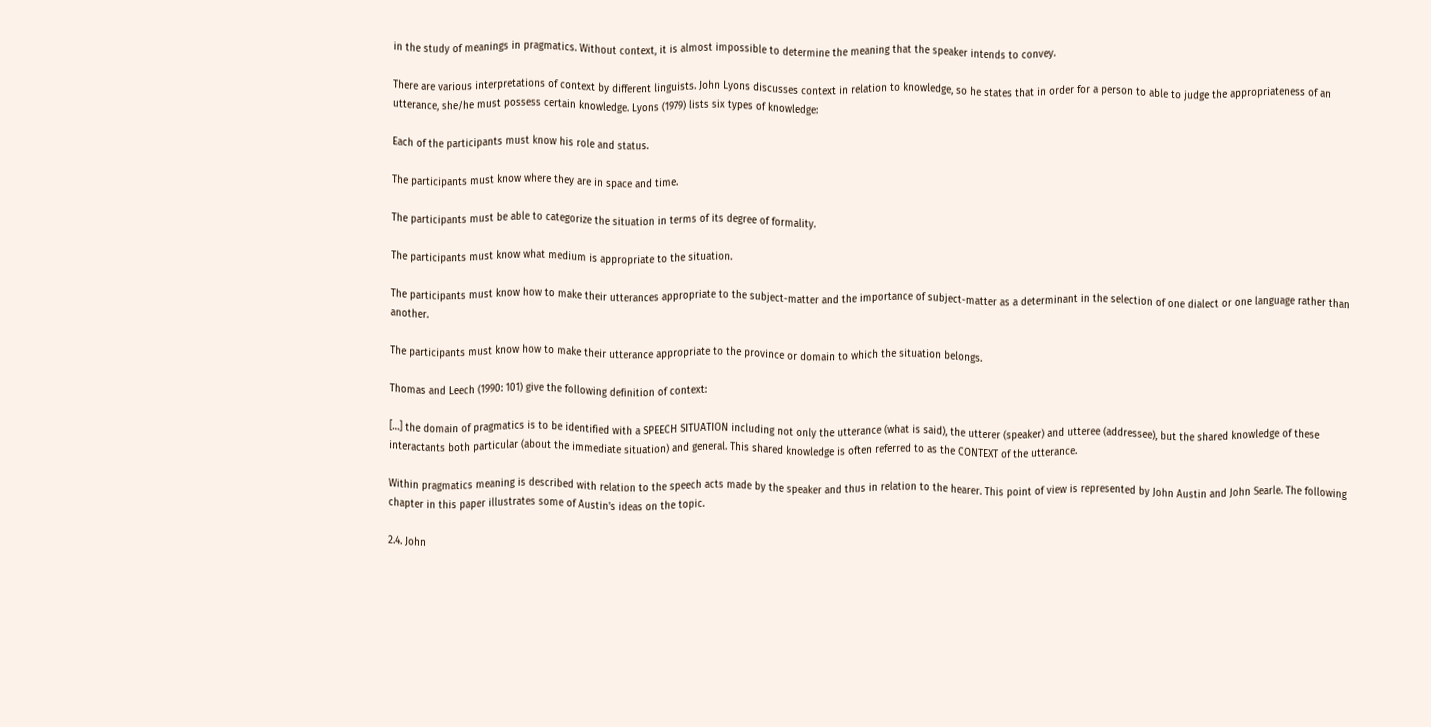in the study of meanings in pragmatics. Without context, it is almost impossible to determine the meaning that the speaker intends to convey.

There are various interpretations of context by different linguists. John Lyons discusses context in relation to knowledge, so he states that in order for a person to able to judge the appropriateness of an utterance, she/he must possess certain knowledge. Lyons (1979) lists six types of knowledge:

Each of the participants must know his role and status.

The participants must know where they are in space and time.

The participants must be able to categorize the situation in terms of its degree of formality.

The participants must know what medium is appropriate to the situation.

The participants must know how to make their utterances appropriate to the subject-matter and the importance of subject-matter as a determinant in the selection of one dialect or one language rather than another.

The participants must know how to make their utterance appropriate to the province or domain to which the situation belongs.

Thomas and Leech (1990: 101) give the following definition of context:

[…] the domain of pragmatics is to be identified with a SPEECH SITUATION including not only the utterance (what is said), the utterer (speaker) and utteree (addressee), but the shared knowledge of these interactants both particular (about the immediate situation) and general. This shared knowledge is often referred to as the CONTEXT of the utterance.

Within pragmatics meaning is described with relation to the speech acts made by the speaker and thus in relation to the hearer. This point of view is represented by John Austin and John Searle. The following chapter in this paper illustrates some of Austin's ideas on the topic.

2.4. John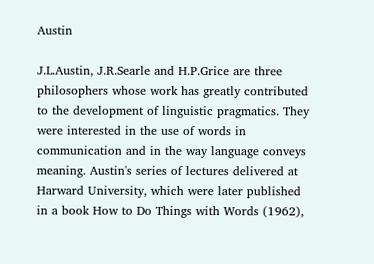Austin

J.L.Austin, J.R.Searle and H.P.Grice are three philosophers whose work has greatly contributed to the development of linguistic pragmatics. They were interested in the use of words in communication and in the way language conveys meaning. Austin's series of lectures delivered at Harward University, which were later published in a book How to Do Things with Words (1962),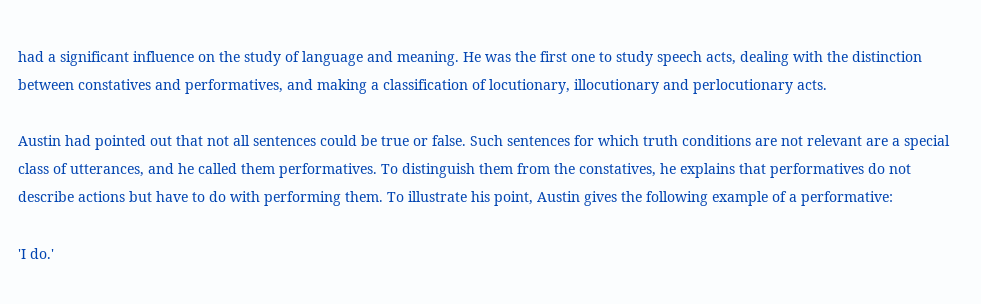had a significant influence on the study of language and meaning. He was the first one to study speech acts, dealing with the distinction between constatives and performatives, and making a classification of locutionary, illocutionary and perlocutionary acts.

Austin had pointed out that not all sentences could be true or false. Such sentences for which truth conditions are not relevant are a special class of utterances, and he called them performatives. To distinguish them from the constatives, he explains that performatives do not describe actions but have to do with performing them. To illustrate his point, Austin gives the following example of a performative:

'I do.'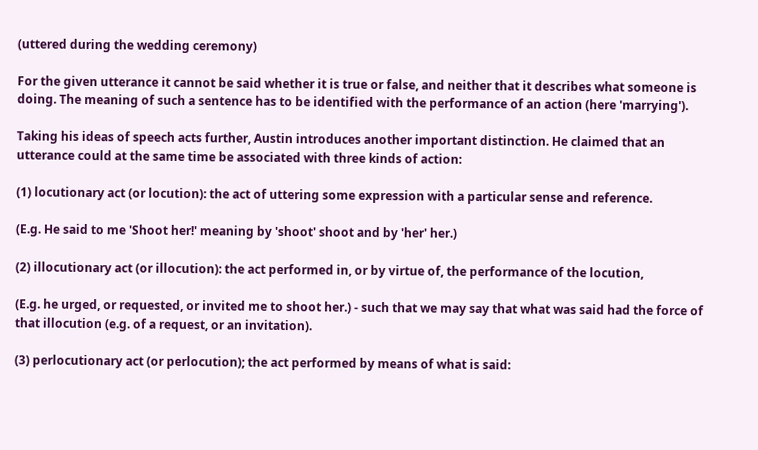(uttered during the wedding ceremony)

For the given utterance it cannot be said whether it is true or false, and neither that it describes what someone is doing. The meaning of such a sentence has to be identified with the performance of an action (here 'marrying').

Taking his ideas of speech acts further, Austin introduces another important distinction. He claimed that an utterance could at the same time be associated with three kinds of action:

(1) locutionary act (or locution): the act of uttering some expression with a particular sense and reference.

(E.g. He said to me 'Shoot her!' meaning by 'shoot' shoot and by 'her' her.)

(2) illocutionary act (or illocution): the act performed in, or by virtue of, the performance of the locution,

(E.g. he urged, or requested, or invited me to shoot her.) - such that we may say that what was said had the force of that illocution (e.g. of a request, or an invitation).

(3) perlocutionary act (or perlocution); the act performed by means of what is said: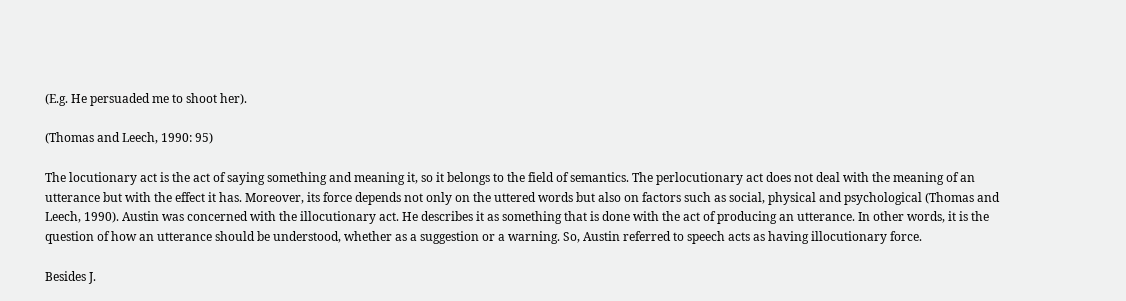(E.g. He persuaded me to shoot her).

(Thomas and Leech, 1990: 95)

The locutionary act is the act of saying something and meaning it, so it belongs to the field of semantics. The perlocutionary act does not deal with the meaning of an utterance but with the effect it has. Moreover, its force depends not only on the uttered words but also on factors such as social, physical and psychological (Thomas and Leech, 1990). Austin was concerned with the illocutionary act. He describes it as something that is done with the act of producing an utterance. In other words, it is the question of how an utterance should be understood, whether as a suggestion or a warning. So, Austin referred to speech acts as having illocutionary force.

Besides J.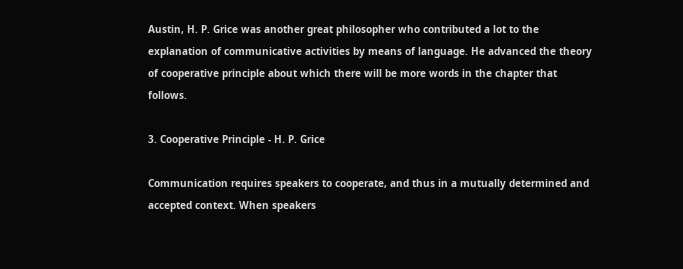Austin, H. P. Grice was another great philosopher who contributed a lot to the explanation of communicative activities by means of language. He advanced the theory of cooperative principle about which there will be more words in the chapter that follows.

3. Cooperative Principle - H. P. Grice

Communication requires speakers to cooperate, and thus in a mutually determined and accepted context. When speakers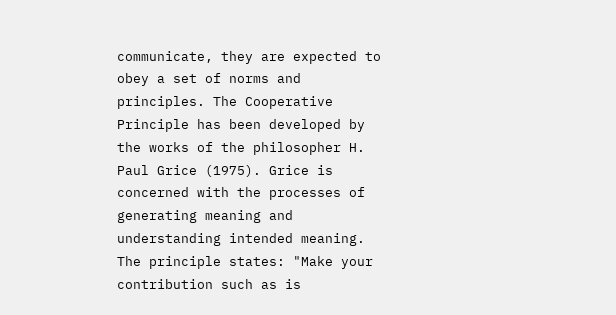communicate, they are expected to obey a set of norms and principles. The Cooperative Principle has been developed by the works of the philosopher H. Paul Grice (1975). Grice is concerned with the processes of generating meaning and understanding intended meaning. The principle states: "Make your contribution such as is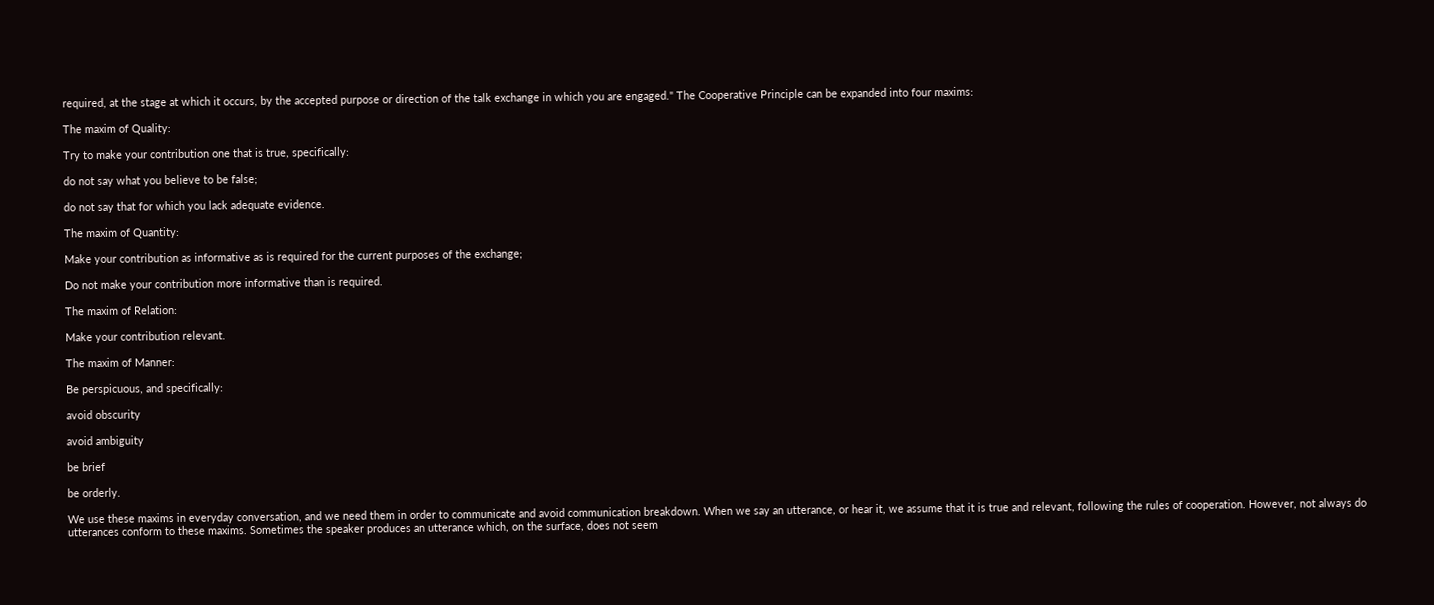required, at the stage at which it occurs, by the accepted purpose or direction of the talk exchange in which you are engaged." The Cooperative Principle can be expanded into four maxims:

The maxim of Quality:

Try to make your contribution one that is true, specifically:

do not say what you believe to be false;

do not say that for which you lack adequate evidence.

The maxim of Quantity:

Make your contribution as informative as is required for the current purposes of the exchange;

Do not make your contribution more informative than is required.

The maxim of Relation:

Make your contribution relevant.

The maxim of Manner:

Be perspicuous, and specifically:

avoid obscurity

avoid ambiguity

be brief

be orderly.

We use these maxims in everyday conversation, and we need them in order to communicate and avoid communication breakdown. When we say an utterance, or hear it, we assume that it is true and relevant, following the rules of cooperation. However, not always do utterances conform to these maxims. Sometimes the speaker produces an utterance which, on the surface, does not seem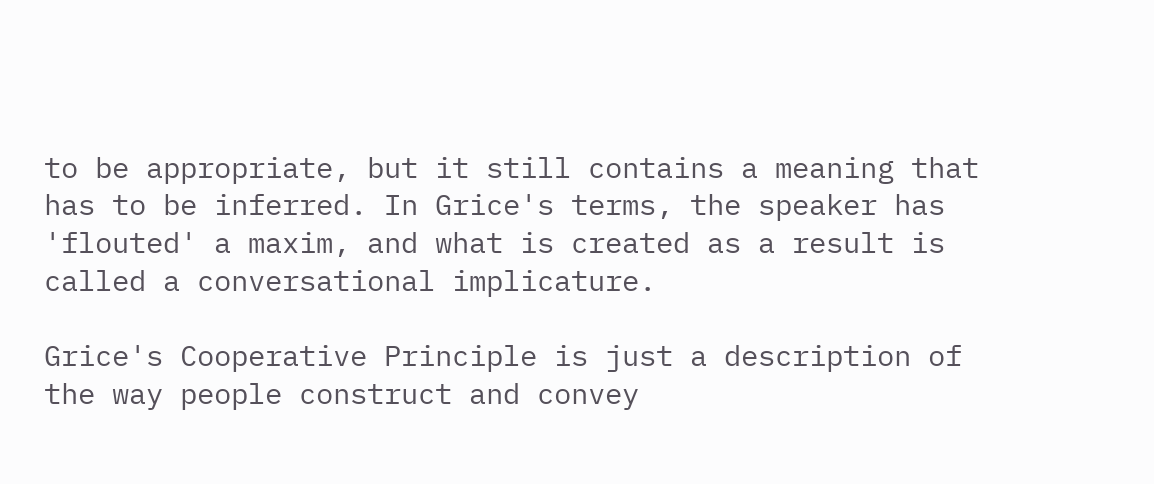to be appropriate, but it still contains a meaning that has to be inferred. In Grice's terms, the speaker has 'flouted' a maxim, and what is created as a result is called a conversational implicature.

Grice's Cooperative Principle is just a description of the way people construct and convey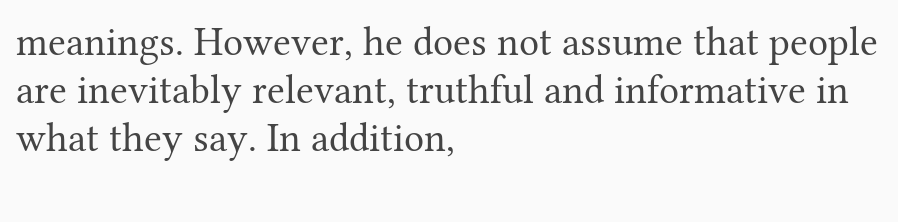meanings. However, he does not assume that people are inevitably relevant, truthful and informative in what they say. In addition,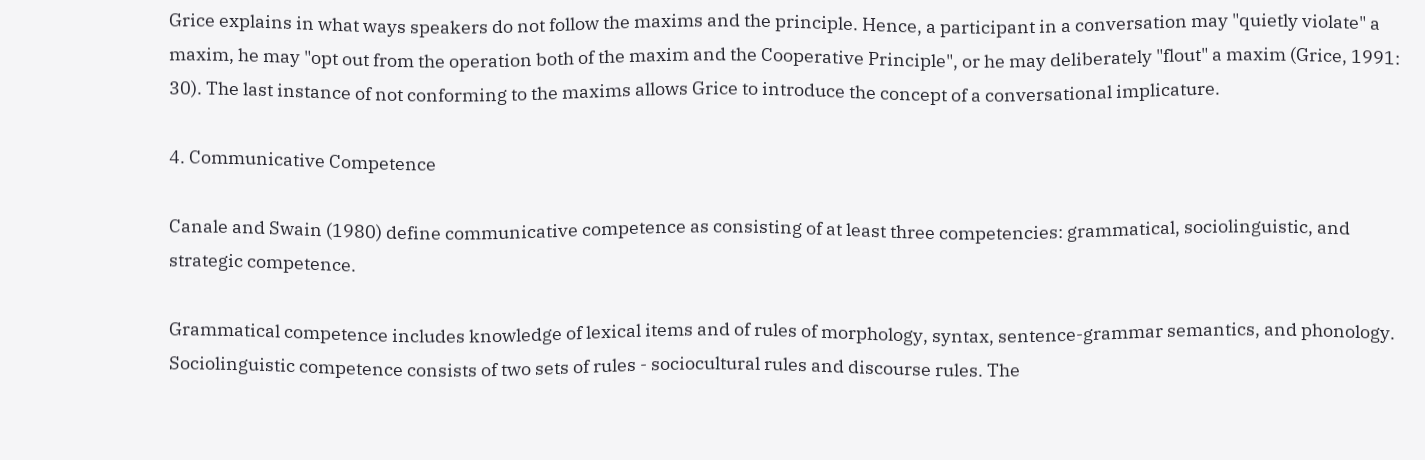Grice explains in what ways speakers do not follow the maxims and the principle. Hence, a participant in a conversation may "quietly violate" a maxim, he may "opt out from the operation both of the maxim and the Cooperative Principle", or he may deliberately "flout" a maxim (Grice, 1991: 30). The last instance of not conforming to the maxims allows Grice to introduce the concept of a conversational implicature.

4. Communicative Competence

Canale and Swain (1980) define communicative competence as consisting of at least three competencies: grammatical, sociolinguistic, and strategic competence.

Grammatical competence includes knowledge of lexical items and of rules of morphology, syntax, sentence-grammar semantics, and phonology. Sociolinguistic competence consists of two sets of rules - sociocultural rules and discourse rules. The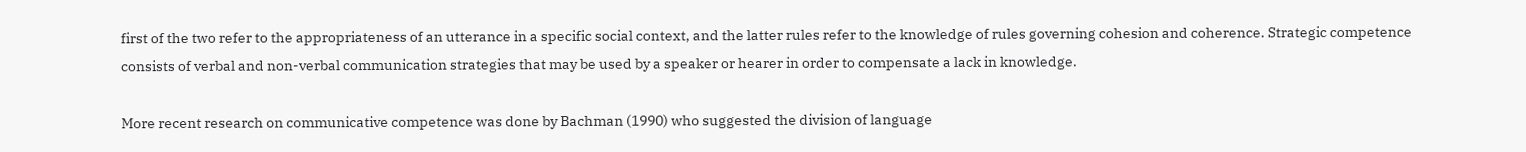first of the two refer to the appropriateness of an utterance in a specific social context, and the latter rules refer to the knowledge of rules governing cohesion and coherence. Strategic competence consists of verbal and non-verbal communication strategies that may be used by a speaker or hearer in order to compensate a lack in knowledge.

More recent research on communicative competence was done by Bachman (1990) who suggested the division of language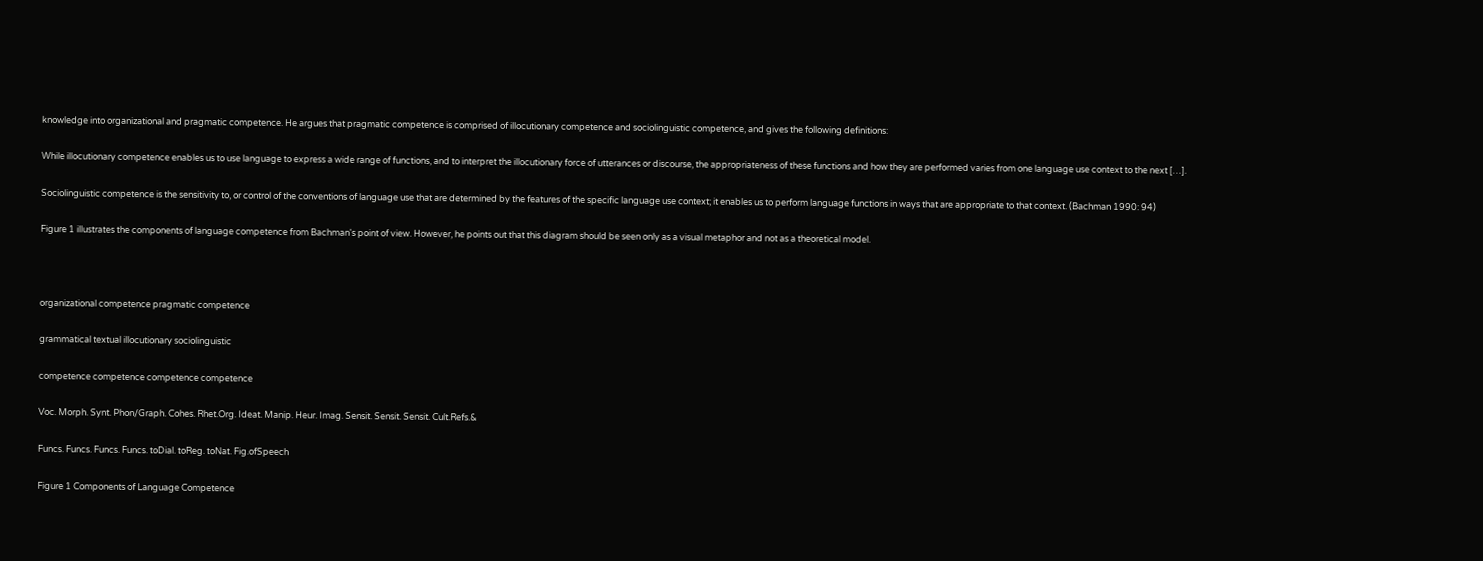knowledge into organizational and pragmatic competence. He argues that pragmatic competence is comprised of illocutionary competence and sociolinguistic competence, and gives the following definitions:

While illocutionary competence enables us to use language to express a wide range of functions, and to interpret the illocutionary force of utterances or discourse, the appropriateness of these functions and how they are performed varies from one language use context to the next […].

Sociolinguistic competence is the sensitivity to, or control of the conventions of language use that are determined by the features of the specific language use context; it enables us to perform language functions in ways that are appropriate to that context. (Bachman 1990: 94)

Figure 1 illustrates the components of language competence from Bachman's point of view. However, he points out that this diagram should be seen only as a visual metaphor and not as a theoretical model.



organizational competence pragmatic competence

grammatical textual illocutionary sociolinguistic

competence competence competence competence

Voc. Morph. Synt. Phon/Graph. Cohes. Rhet.Org. Ideat. Manip. Heur. Imag. Sensit. Sensit. Sensit. Cult.Refs.&

Funcs. Funcs. Funcs. Funcs. toDial. toReg. toNat. Fig.ofSpeech

Figure 1 Components of Language Competence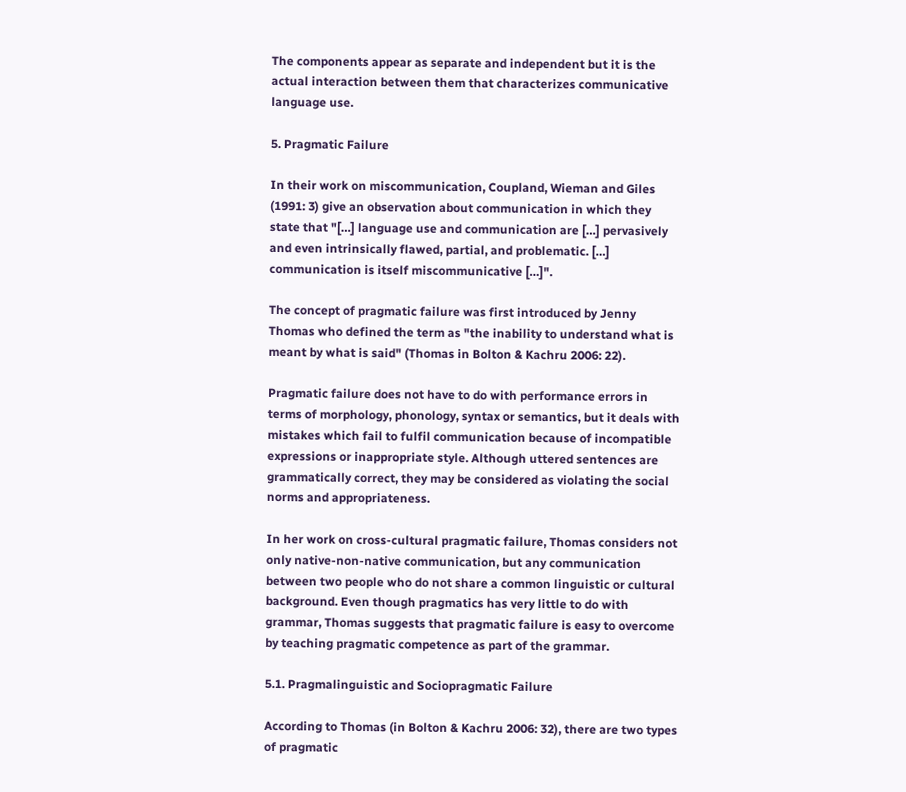The components appear as separate and independent but it is the actual interaction between them that characterizes communicative language use.

5. Pragmatic Failure

In their work on miscommunication, Coupland, Wieman and Giles (1991: 3) give an observation about communication in which they state that "[…] language use and communication are […] pervasively and even intrinsically flawed, partial, and problematic. […] communication is itself miscommunicative […]".

The concept of pragmatic failure was first introduced by Jenny Thomas who defined the term as "the inability to understand what is meant by what is said" (Thomas in Bolton & Kachru 2006: 22).

Pragmatic failure does not have to do with performance errors in terms of morphology, phonology, syntax or semantics, but it deals with mistakes which fail to fulfil communication because of incompatible expressions or inappropriate style. Although uttered sentences are grammatically correct, they may be considered as violating the social norms and appropriateness.

In her work on cross-cultural pragmatic failure, Thomas considers not only native-non-native communication, but any communication between two people who do not share a common linguistic or cultural background. Even though pragmatics has very little to do with grammar, Thomas suggests that pragmatic failure is easy to overcome by teaching pragmatic competence as part of the grammar.

5.1. Pragmalinguistic and Sociopragmatic Failure

According to Thomas (in Bolton & Kachru 2006: 32), there are two types of pragmatic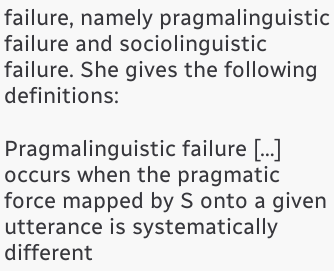failure, namely pragmalinguistic failure and sociolinguistic failure. She gives the following definitions:

Pragmalinguistic failure […] occurs when the pragmatic force mapped by S onto a given utterance is systematically different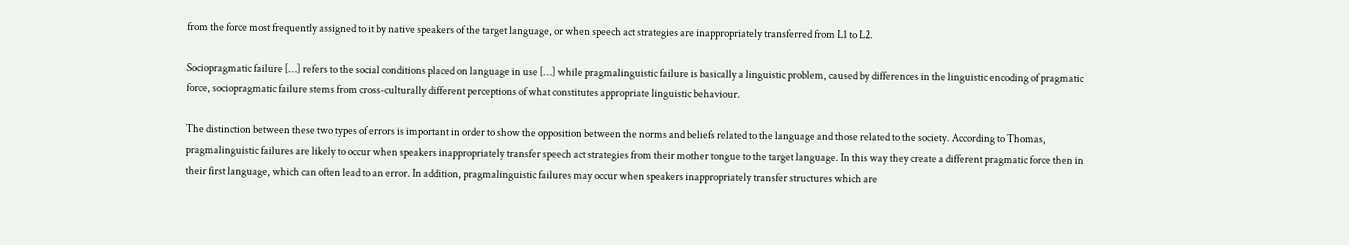from the force most frequently assigned to it by native speakers of the target language, or when speech act strategies are inappropriately transferred from L1 to L2.

Sociopragmatic failure […] refers to the social conditions placed on language in use […] while pragmalinguistic failure is basically a linguistic problem, caused by differences in the linguistic encoding of pragmatic force, sociopragmatic failure stems from cross-culturally different perceptions of what constitutes appropriate linguistic behaviour.

The distinction between these two types of errors is important in order to show the opposition between the norms and beliefs related to the language and those related to the society. According to Thomas, pragmalinguistic failures are likely to occur when speakers inappropriately transfer speech act strategies from their mother tongue to the target language. In this way they create a different pragmatic force then in their first language, which can often lead to an error. In addition, pragmalinguistic failures may occur when speakers inappropriately transfer structures which are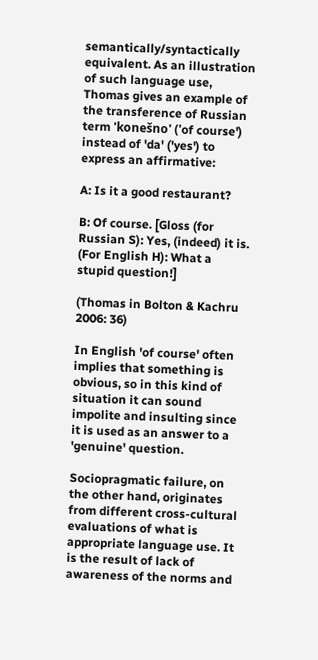semantically/syntactically equivalent. As an illustration of such language use, Thomas gives an example of the transference of Russian term 'konešno' ('of course') instead of 'da' ('yes') to express an affirmative:

A: Is it a good restaurant?

B: Of course. [Gloss (for Russian S): Yes, (indeed) it is. (For English H): What a stupid question!]

(Thomas in Bolton & Kachru 2006: 36)

In English 'of course' often implies that something is obvious, so in this kind of situation it can sound impolite and insulting since it is used as an answer to a 'genuine' question.

Sociopragmatic failure, on the other hand, originates from different cross-cultural evaluations of what is appropriate language use. It is the result of lack of awareness of the norms and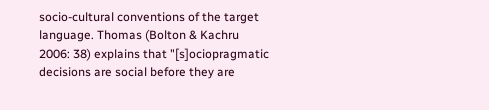socio-cultural conventions of the target language. Thomas (Bolton & Kachru 2006: 38) explains that "[s]ociopragmatic decisions are social before they are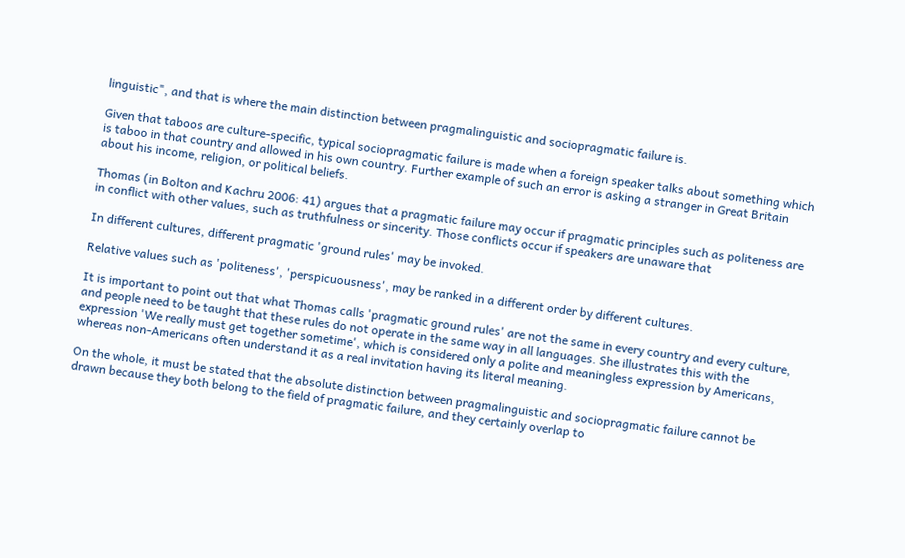linguistic", and that is where the main distinction between pragmalinguistic and sociopragmatic failure is.

Given that taboos are culture-specific, typical sociopragmatic failure is made when a foreign speaker talks about something which is taboo in that country and allowed in his own country. Further example of such an error is asking a stranger in Great Britain about his income, religion, or political beliefs.

Thomas (in Bolton and Kachru 2006: 41) argues that a pragmatic failure may occur if pragmatic principles such as politeness are in conflict with other values, such as truthfulness or sincerity. Those conflicts occur if speakers are unaware that

In different cultures, different pragmatic 'ground rules' may be invoked.

Relative values such as 'politeness', 'perspicuousness', may be ranked in a different order by different cultures.

It is important to point out that what Thomas calls 'pragmatic ground rules' are not the same in every country and every culture, and people need to be taught that these rules do not operate in the same way in all languages. She illustrates this with the expression 'We really must get together sometime', which is considered only a polite and meaningless expression by Americans, whereas non-Americans often understand it as a real invitation having its literal meaning.

On the whole, it must be stated that the absolute distinction between pragmalinguistic and sociopragmatic failure cannot be drawn because they both belong to the field of pragmatic failure, and they certainly overlap to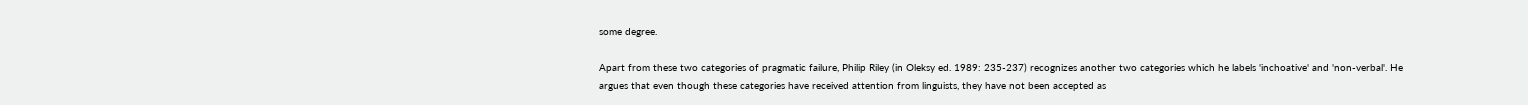some degree.

Apart from these two categories of pragmatic failure, Philip Riley (in Oleksy ed. 1989: 235-237) recognizes another two categories which he labels 'inchoative' and 'non-verbal'. He argues that even though these categories have received attention from linguists, they have not been accepted as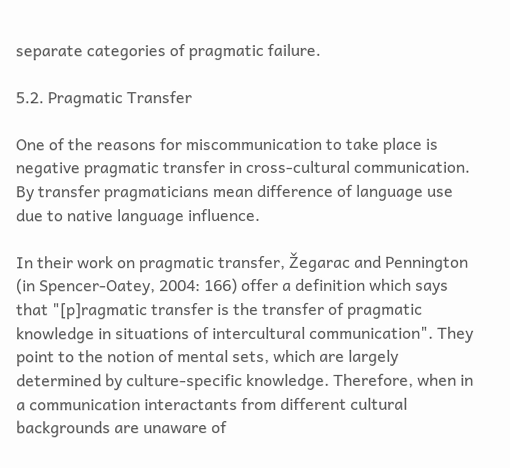separate categories of pragmatic failure.

5.2. Pragmatic Transfer

One of the reasons for miscommunication to take place is negative pragmatic transfer in cross-cultural communication. By transfer pragmaticians mean difference of language use due to native language influence.

In their work on pragmatic transfer, Žegarac and Pennington (in Spencer-Oatey, 2004: 166) offer a definition which says that "[p]ragmatic transfer is the transfer of pragmatic knowledge in situations of intercultural communication". They point to the notion of mental sets, which are largely determined by culture-specific knowledge. Therefore, when in a communication interactants from different cultural backgrounds are unaware of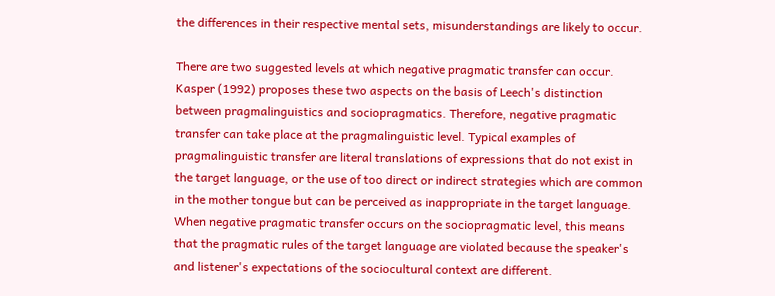the differences in their respective mental sets, misunderstandings are likely to occur.

There are two suggested levels at which negative pragmatic transfer can occur. Kasper (1992) proposes these two aspects on the basis of Leech's distinction between pragmalinguistics and sociopragmatics. Therefore, negative pragmatic transfer can take place at the pragmalinguistic level. Typical examples of pragmalinguistic transfer are literal translations of expressions that do not exist in the target language, or the use of too direct or indirect strategies which are common in the mother tongue but can be perceived as inappropriate in the target language. When negative pragmatic transfer occurs on the sociopragmatic level, this means that the pragmatic rules of the target language are violated because the speaker's and listener's expectations of the sociocultural context are different.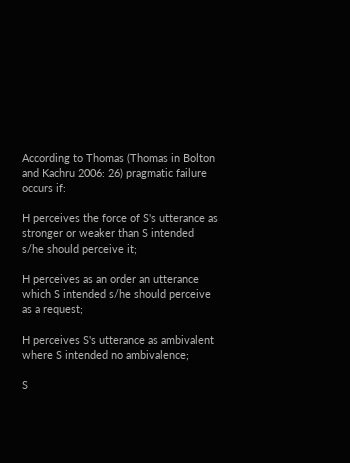According to Thomas (Thomas in Bolton and Kachru 2006: 26) pragmatic failure occurs if:

H perceives the force of S's utterance as stronger or weaker than S intended s/he should perceive it;

H perceives as an order an utterance which S intended s/he should perceive as a request;

H perceives S's utterance as ambivalent where S intended no ambivalence;

S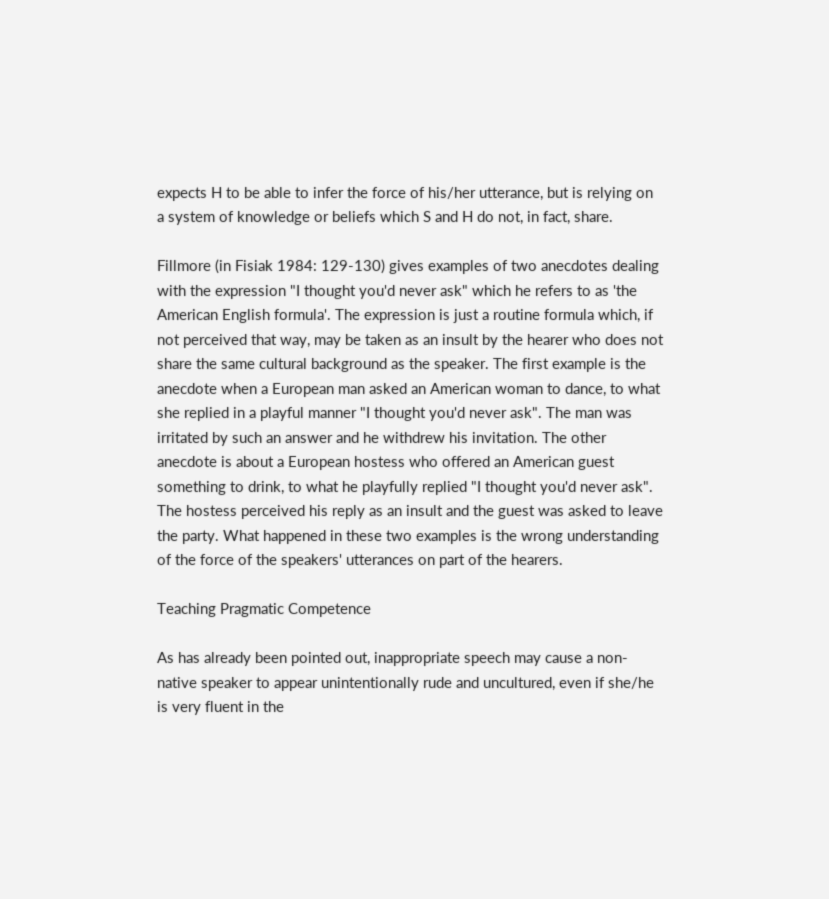expects H to be able to infer the force of his/her utterance, but is relying on a system of knowledge or beliefs which S and H do not, in fact, share.

Fillmore (in Fisiak 1984: 129-130) gives examples of two anecdotes dealing with the expression "I thought you'd never ask" which he refers to as 'the American English formula'. The expression is just a routine formula which, if not perceived that way, may be taken as an insult by the hearer who does not share the same cultural background as the speaker. The first example is the anecdote when a European man asked an American woman to dance, to what she replied in a playful manner "I thought you'd never ask". The man was irritated by such an answer and he withdrew his invitation. The other anecdote is about a European hostess who offered an American guest something to drink, to what he playfully replied "I thought you'd never ask". The hostess perceived his reply as an insult and the guest was asked to leave the party. What happened in these two examples is the wrong understanding of the force of the speakers' utterances on part of the hearers.

Teaching Pragmatic Competence

As has already been pointed out, inappropriate speech may cause a non-native speaker to appear unintentionally rude and uncultured, even if she/he is very fluent in the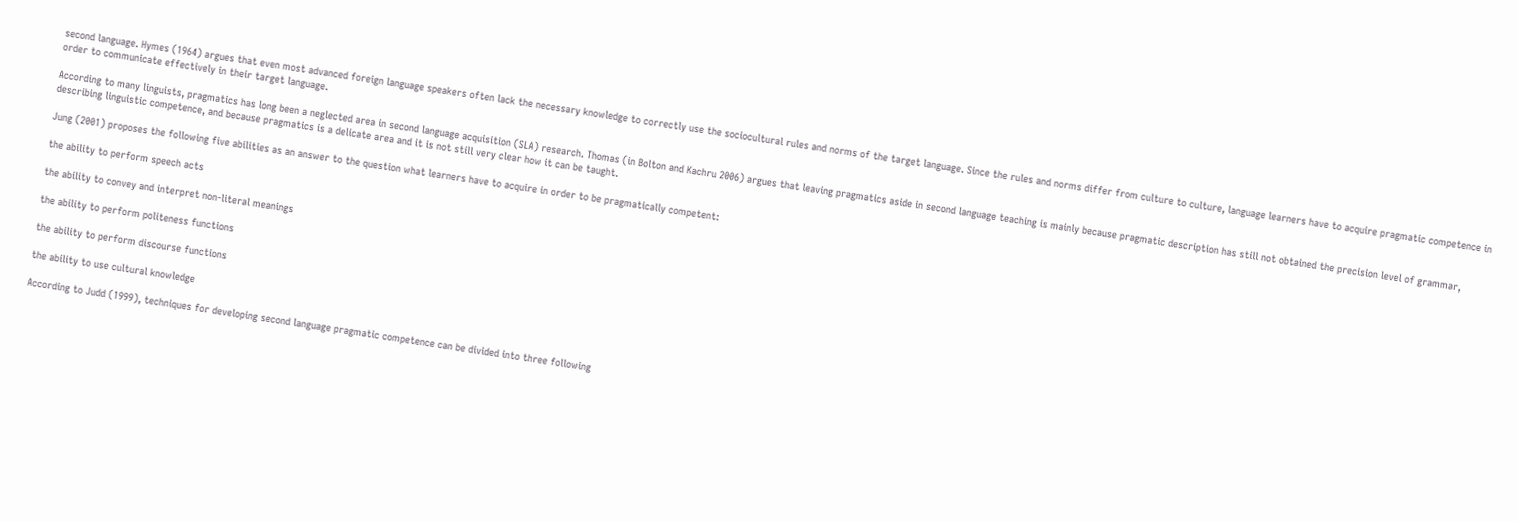second language. Hymes (1964) argues that even most advanced foreign language speakers often lack the necessary knowledge to correctly use the sociocultural rules and norms of the target language. Since the rules and norms differ from culture to culture, language learners have to acquire pragmatic competence in order to communicate effectively in their target language.

According to many linguists, pragmatics has long been a neglected area in second language acquisition (SLA) research. Thomas (in Bolton and Kachru 2006) argues that leaving pragmatics aside in second language teaching is mainly because pragmatic description has still not obtained the precision level of grammar, describing linguistic competence, and because pragmatics is a delicate area and it is not still very clear how it can be taught.

Jung (2001) proposes the following five abilities as an answer to the question what learners have to acquire in order to be pragmatically competent:

the ability to perform speech acts

the ability to convey and interpret non-literal meanings

the ability to perform politeness functions

the ability to perform discourse functions

the ability to use cultural knowledge

According to Judd (1999), techniques for developing second language pragmatic competence can be divided into three following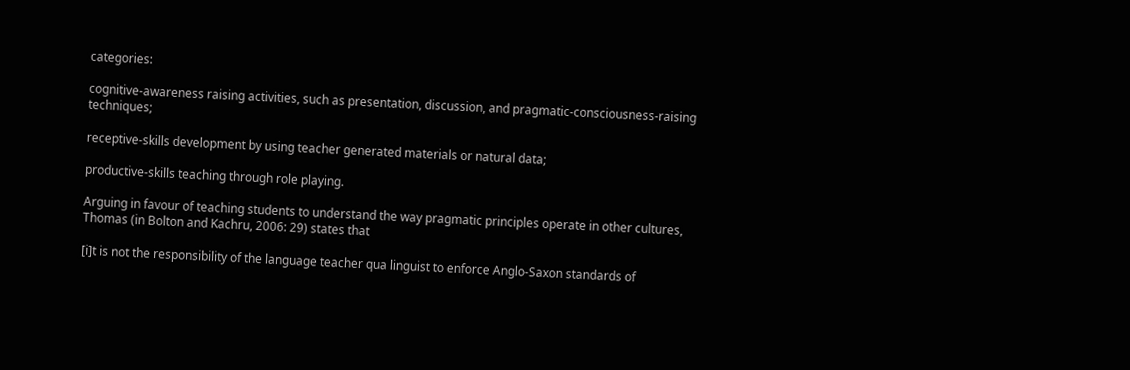categories:

cognitive-awareness raising activities, such as presentation, discussion, and pragmatic-consciousness-raising techniques;

receptive-skills development by using teacher generated materials or natural data;

productive-skills teaching through role playing.

Arguing in favour of teaching students to understand the way pragmatic principles operate in other cultures, Thomas (in Bolton and Kachru, 2006: 29) states that

[i]t is not the responsibility of the language teacher qua linguist to enforce Anglo-Saxon standards of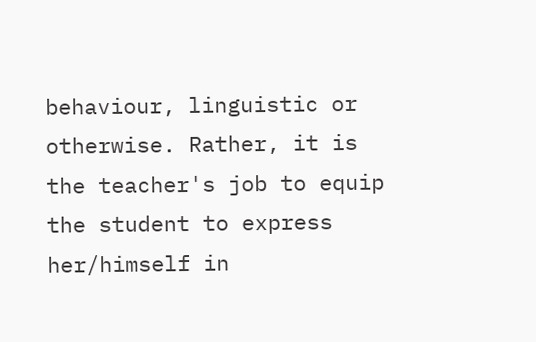behaviour, linguistic or otherwise. Rather, it is the teacher's job to equip the student to express her/himself in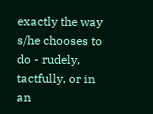exactly the way s/he chooses to do - rudely, tactfully, or in an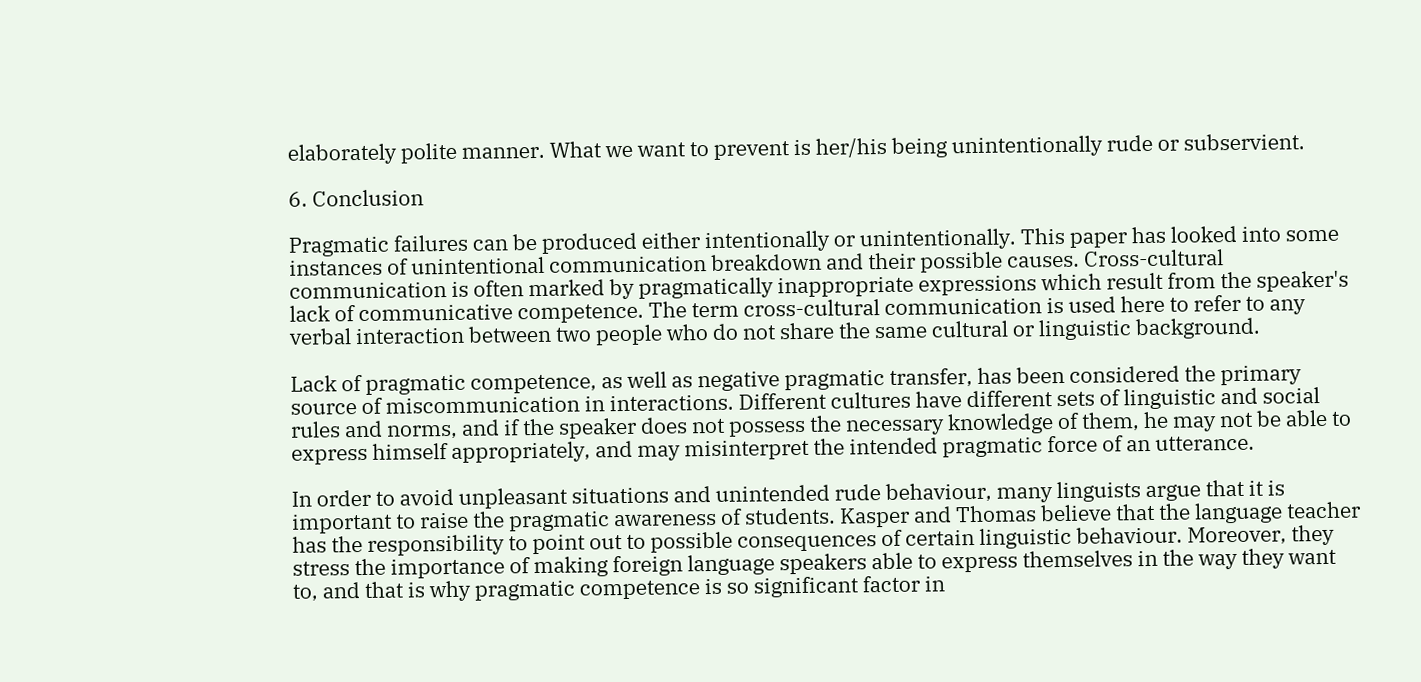elaborately polite manner. What we want to prevent is her/his being unintentionally rude or subservient.

6. Conclusion

Pragmatic failures can be produced either intentionally or unintentionally. This paper has looked into some instances of unintentional communication breakdown and their possible causes. Cross-cultural communication is often marked by pragmatically inappropriate expressions which result from the speaker's lack of communicative competence. The term cross-cultural communication is used here to refer to any verbal interaction between two people who do not share the same cultural or linguistic background.

Lack of pragmatic competence, as well as negative pragmatic transfer, has been considered the primary source of miscommunication in interactions. Different cultures have different sets of linguistic and social rules and norms, and if the speaker does not possess the necessary knowledge of them, he may not be able to express himself appropriately, and may misinterpret the intended pragmatic force of an utterance.

In order to avoid unpleasant situations and unintended rude behaviour, many linguists argue that it is important to raise the pragmatic awareness of students. Kasper and Thomas believe that the language teacher has the responsibility to point out to possible consequences of certain linguistic behaviour. Moreover, they stress the importance of making foreign language speakers able to express themselves in the way they want to, and that is why pragmatic competence is so significant factor in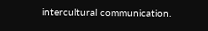intercultural communication.